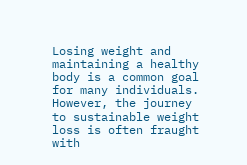Losing weight and maintaining a healthy body is a common goal for many individuals. However, the journey to sustainable weight loss is often fraught with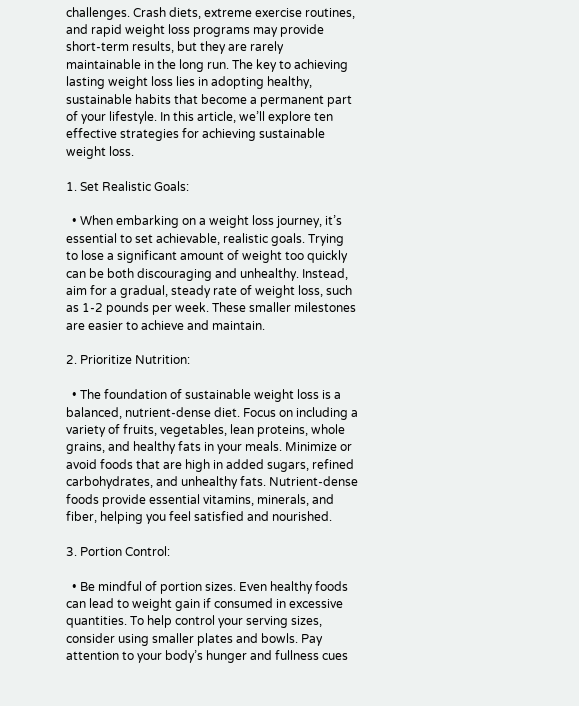challenges. Crash diets, extreme exercise routines, and rapid weight loss programs may provide short-term results, but they are rarely maintainable in the long run. The key to achieving lasting weight loss lies in adopting healthy, sustainable habits that become a permanent part of your lifestyle. In this article, we’ll explore ten effective strategies for achieving sustainable weight loss.

1. Set Realistic Goals:

  • When embarking on a weight loss journey, it’s essential to set achievable, realistic goals. Trying to lose a significant amount of weight too quickly can be both discouraging and unhealthy. Instead, aim for a gradual, steady rate of weight loss, such as 1-2 pounds per week. These smaller milestones are easier to achieve and maintain.

2. Prioritize Nutrition:

  • The foundation of sustainable weight loss is a balanced, nutrient-dense diet. Focus on including a variety of fruits, vegetables, lean proteins, whole grains, and healthy fats in your meals. Minimize or avoid foods that are high in added sugars, refined carbohydrates, and unhealthy fats. Nutrient-dense foods provide essential vitamins, minerals, and fiber, helping you feel satisfied and nourished.

3. Portion Control:

  • Be mindful of portion sizes. Even healthy foods can lead to weight gain if consumed in excessive quantities. To help control your serving sizes, consider using smaller plates and bowls. Pay attention to your body’s hunger and fullness cues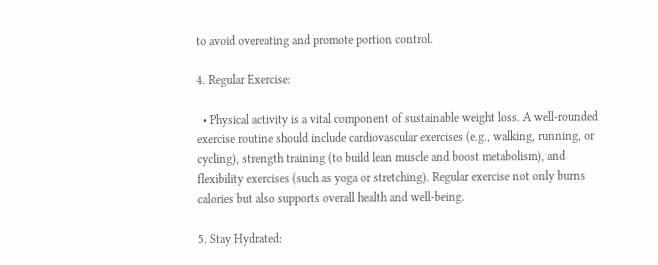to avoid overeating and promote portion control.

4. Regular Exercise:

  • Physical activity is a vital component of sustainable weight loss. A well-rounded exercise routine should include cardiovascular exercises (e.g., walking, running, or cycling), strength training (to build lean muscle and boost metabolism), and flexibility exercises (such as yoga or stretching). Regular exercise not only burns calories but also supports overall health and well-being.

5. Stay Hydrated: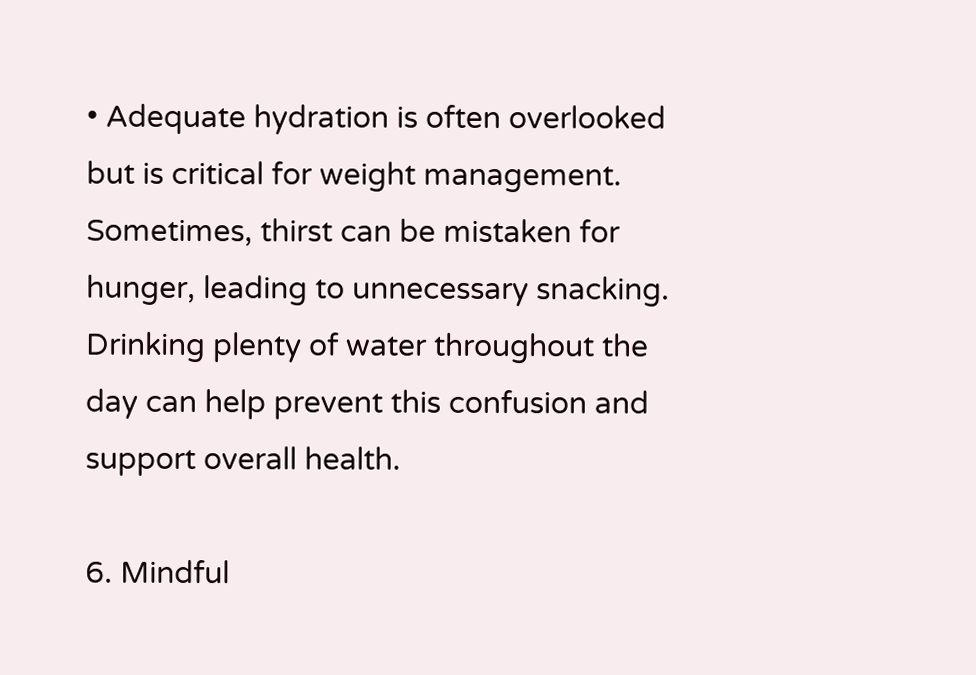• Adequate hydration is often overlooked but is critical for weight management. Sometimes, thirst can be mistaken for hunger, leading to unnecessary snacking. Drinking plenty of water throughout the day can help prevent this confusion and support overall health.

6. Mindful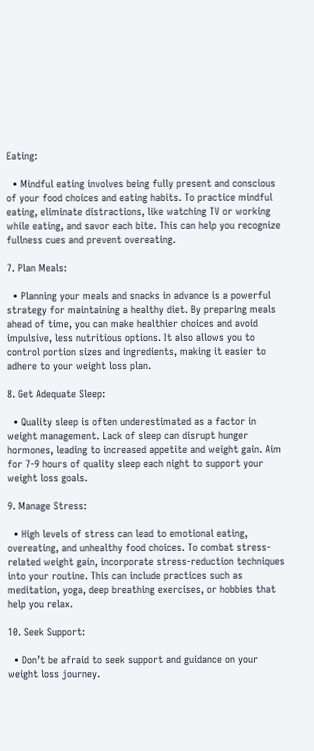Eating:

  • Mindful eating involves being fully present and conscious of your food choices and eating habits. To practice mindful eating, eliminate distractions, like watching TV or working while eating, and savor each bite. This can help you recognize fullness cues and prevent overeating.

7. Plan Meals:

  • Planning your meals and snacks in advance is a powerful strategy for maintaining a healthy diet. By preparing meals ahead of time, you can make healthier choices and avoid impulsive, less nutritious options. It also allows you to control portion sizes and ingredients, making it easier to adhere to your weight loss plan.

8. Get Adequate Sleep:

  • Quality sleep is often underestimated as a factor in weight management. Lack of sleep can disrupt hunger hormones, leading to increased appetite and weight gain. Aim for 7-9 hours of quality sleep each night to support your weight loss goals.

9. Manage Stress:

  • High levels of stress can lead to emotional eating, overeating, and unhealthy food choices. To combat stress-related weight gain, incorporate stress-reduction techniques into your routine. This can include practices such as meditation, yoga, deep breathing exercises, or hobbies that help you relax.

10. Seek Support:

  • Don’t be afraid to seek support and guidance on your weight loss journey.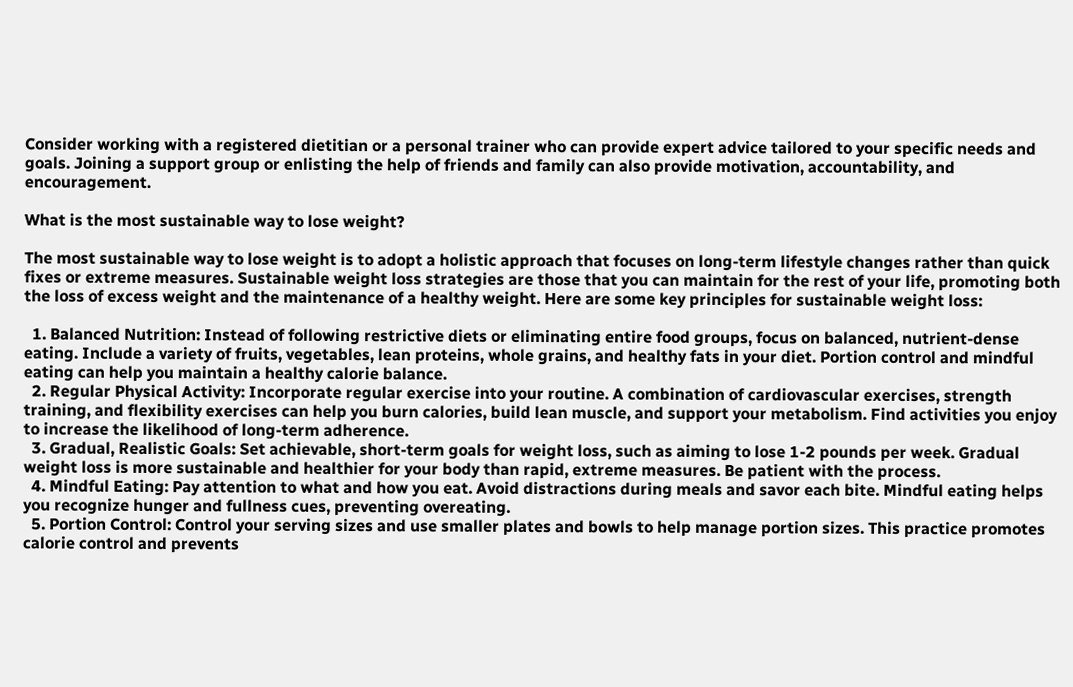Consider working with a registered dietitian or a personal trainer who can provide expert advice tailored to your specific needs and goals. Joining a support group or enlisting the help of friends and family can also provide motivation, accountability, and encouragement.

What is the most sustainable way to lose weight?

The most sustainable way to lose weight is to adopt a holistic approach that focuses on long-term lifestyle changes rather than quick fixes or extreme measures. Sustainable weight loss strategies are those that you can maintain for the rest of your life, promoting both the loss of excess weight and the maintenance of a healthy weight. Here are some key principles for sustainable weight loss:

  1. Balanced Nutrition: Instead of following restrictive diets or eliminating entire food groups, focus on balanced, nutrient-dense eating. Include a variety of fruits, vegetables, lean proteins, whole grains, and healthy fats in your diet. Portion control and mindful eating can help you maintain a healthy calorie balance.
  2. Regular Physical Activity: Incorporate regular exercise into your routine. A combination of cardiovascular exercises, strength training, and flexibility exercises can help you burn calories, build lean muscle, and support your metabolism. Find activities you enjoy to increase the likelihood of long-term adherence.
  3. Gradual, Realistic Goals: Set achievable, short-term goals for weight loss, such as aiming to lose 1-2 pounds per week. Gradual weight loss is more sustainable and healthier for your body than rapid, extreme measures. Be patient with the process.
  4. Mindful Eating: Pay attention to what and how you eat. Avoid distractions during meals and savor each bite. Mindful eating helps you recognize hunger and fullness cues, preventing overeating.
  5. Portion Control: Control your serving sizes and use smaller plates and bowls to help manage portion sizes. This practice promotes calorie control and prevents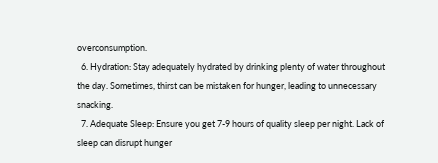overconsumption.
  6. Hydration: Stay adequately hydrated by drinking plenty of water throughout the day. Sometimes, thirst can be mistaken for hunger, leading to unnecessary snacking.
  7. Adequate Sleep: Ensure you get 7-9 hours of quality sleep per night. Lack of sleep can disrupt hunger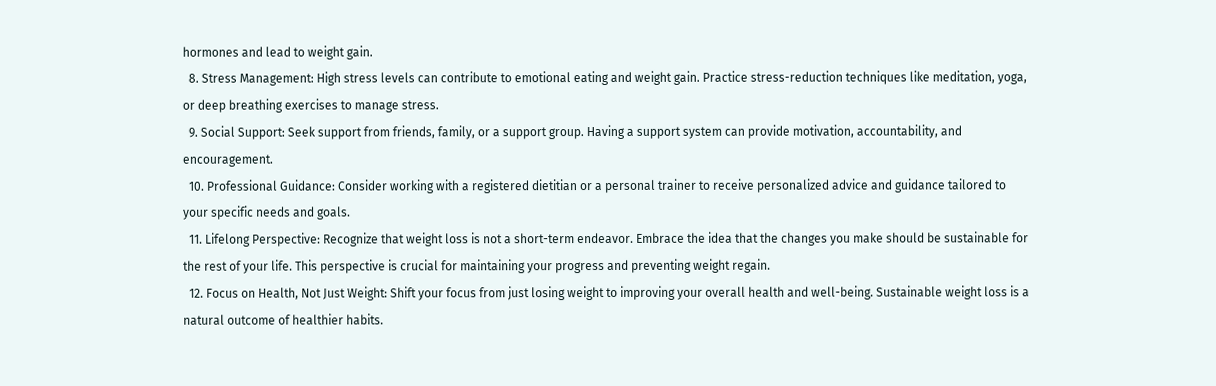hormones and lead to weight gain.
  8. Stress Management: High stress levels can contribute to emotional eating and weight gain. Practice stress-reduction techniques like meditation, yoga, or deep breathing exercises to manage stress.
  9. Social Support: Seek support from friends, family, or a support group. Having a support system can provide motivation, accountability, and encouragement.
  10. Professional Guidance: Consider working with a registered dietitian or a personal trainer to receive personalized advice and guidance tailored to your specific needs and goals.
  11. Lifelong Perspective: Recognize that weight loss is not a short-term endeavor. Embrace the idea that the changes you make should be sustainable for the rest of your life. This perspective is crucial for maintaining your progress and preventing weight regain.
  12. Focus on Health, Not Just Weight: Shift your focus from just losing weight to improving your overall health and well-being. Sustainable weight loss is a natural outcome of healthier habits.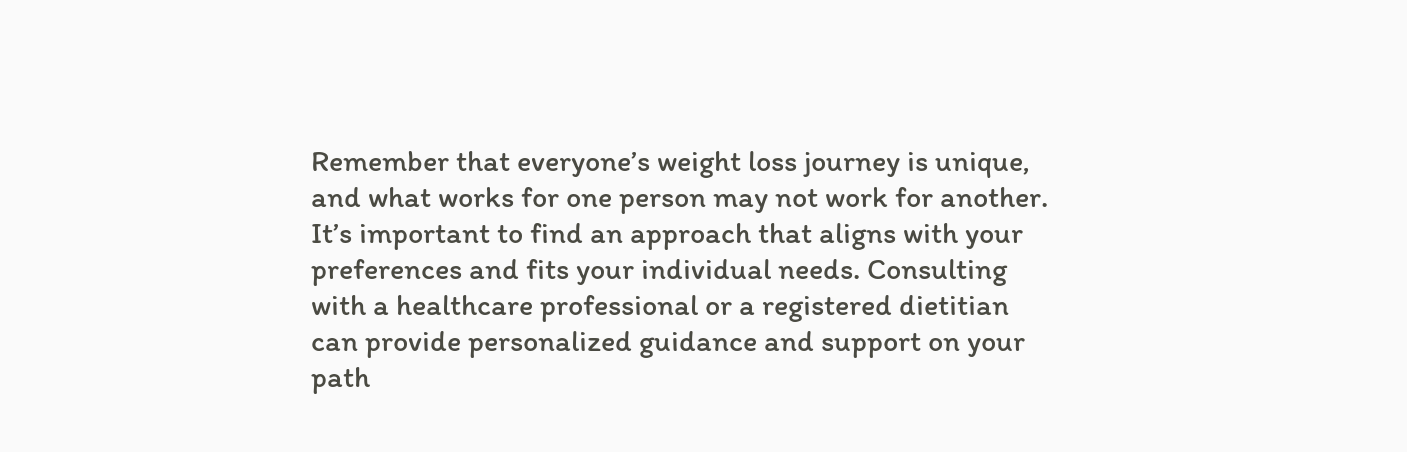Remember that everyone’s weight loss journey is unique, and what works for one person may not work for another. It’s important to find an approach that aligns with your preferences and fits your individual needs. Consulting with a healthcare professional or a registered dietitian can provide personalized guidance and support on your path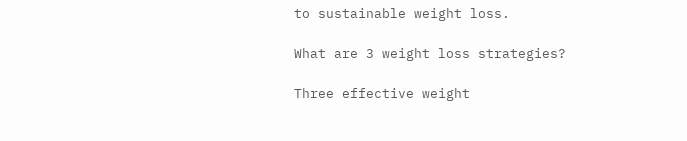to sustainable weight loss.

What are 3 weight loss strategies?

Three effective weight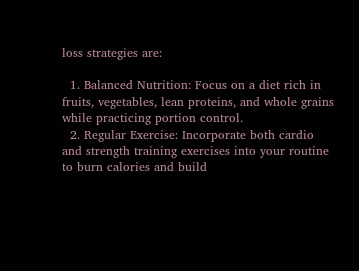loss strategies are:

  1. Balanced Nutrition: Focus on a diet rich in fruits, vegetables, lean proteins, and whole grains while practicing portion control.
  2. Regular Exercise: Incorporate both cardio and strength training exercises into your routine to burn calories and build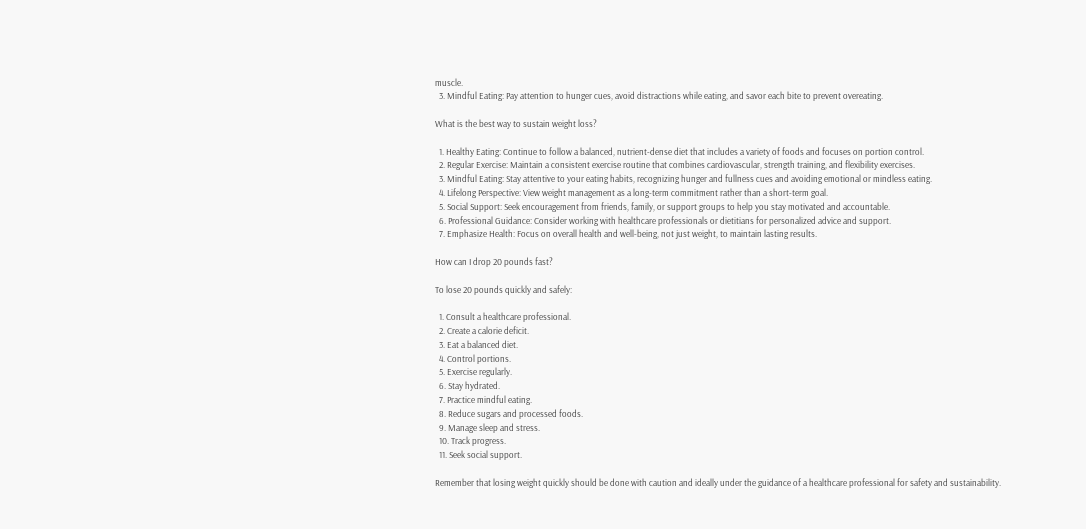muscle.
  3. Mindful Eating: Pay attention to hunger cues, avoid distractions while eating, and savor each bite to prevent overeating.

What is the best way to sustain weight loss?

  1. Healthy Eating: Continue to follow a balanced, nutrient-dense diet that includes a variety of foods and focuses on portion control.
  2. Regular Exercise: Maintain a consistent exercise routine that combines cardiovascular, strength training, and flexibility exercises.
  3. Mindful Eating: Stay attentive to your eating habits, recognizing hunger and fullness cues and avoiding emotional or mindless eating.
  4. Lifelong Perspective: View weight management as a long-term commitment rather than a short-term goal.
  5. Social Support: Seek encouragement from friends, family, or support groups to help you stay motivated and accountable.
  6. Professional Guidance: Consider working with healthcare professionals or dietitians for personalized advice and support.
  7. Emphasize Health: Focus on overall health and well-being, not just weight, to maintain lasting results.

How can I drop 20 pounds fast?

To lose 20 pounds quickly and safely:

  1. Consult a healthcare professional.
  2. Create a calorie deficit.
  3. Eat a balanced diet.
  4. Control portions.
  5. Exercise regularly.
  6. Stay hydrated.
  7. Practice mindful eating.
  8. Reduce sugars and processed foods.
  9. Manage sleep and stress.
  10. Track progress.
  11. Seek social support.

Remember that losing weight quickly should be done with caution and ideally under the guidance of a healthcare professional for safety and sustainability.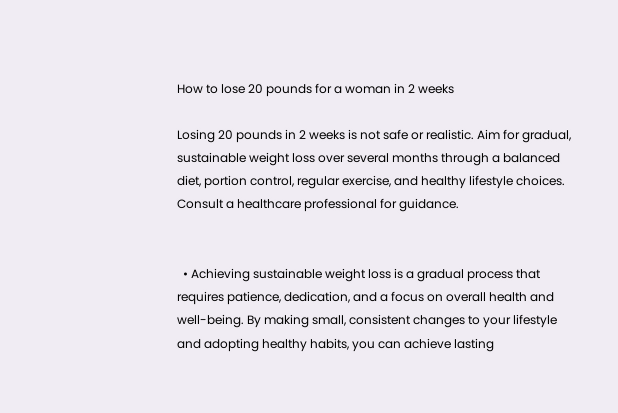How to lose 20 pounds for a woman in 2 weeks

Losing 20 pounds in 2 weeks is not safe or realistic. Aim for gradual, sustainable weight loss over several months through a balanced diet, portion control, regular exercise, and healthy lifestyle choices. Consult a healthcare professional for guidance.


  • Achieving sustainable weight loss is a gradual process that requires patience, dedication, and a focus on overall health and well-being. By making small, consistent changes to your lifestyle and adopting healthy habits, you can achieve lasting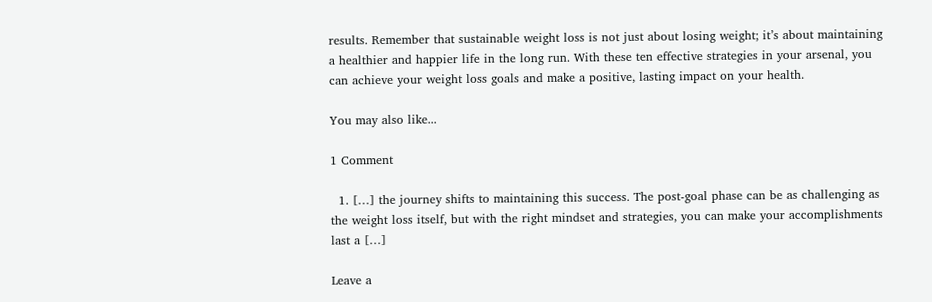results. Remember that sustainable weight loss is not just about losing weight; it’s about maintaining a healthier and happier life in the long run. With these ten effective strategies in your arsenal, you can achieve your weight loss goals and make a positive, lasting impact on your health.

You may also like...

1 Comment

  1. […] the journey shifts to maintaining this success. The post-goal phase can be as challenging as the weight loss itself, but with the right mindset and strategies, you can make your accomplishments last a […]

Leave a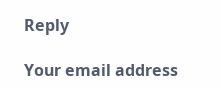Reply

Your email address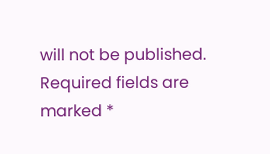will not be published. Required fields are marked *